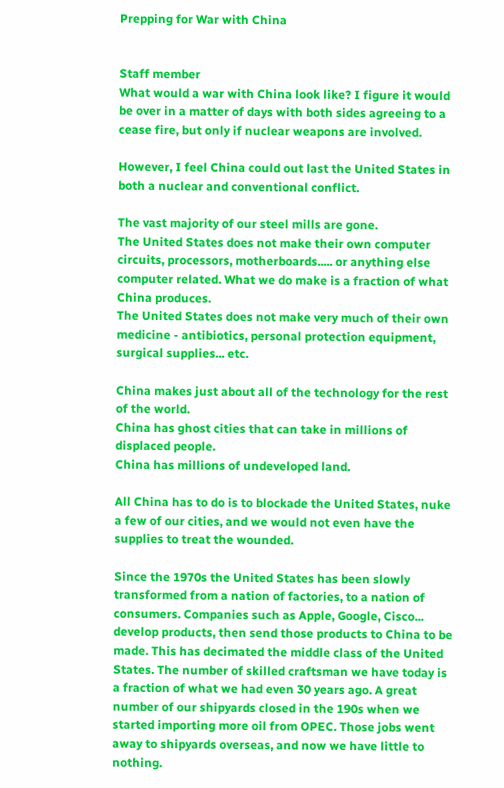Prepping for War with China


Staff member
What would a war with China look like? I figure it would be over in a matter of days with both sides agreeing to a cease fire, but only if nuclear weapons are involved.

However, I feel China could out last the United States in both a nuclear and conventional conflict.

The vast majority of our steel mills are gone.
The United States does not make their own computer circuits, processors, motherboards..... or anything else computer related. What we do make is a fraction of what China produces.
The United States does not make very much of their own medicine - antibiotics, personal protection equipment, surgical supplies... etc.

China makes just about all of the technology for the rest of the world.
China has ghost cities that can take in millions of displaced people.
China has millions of undeveloped land.

All China has to do is to blockade the United States, nuke a few of our cities, and we would not even have the supplies to treat the wounded.

Since the 1970s the United States has been slowly transformed from a nation of factories, to a nation of consumers. Companies such as Apple, Google, Cisco... develop products, then send those products to China to be made. This has decimated the middle class of the United States. The number of skilled craftsman we have today is a fraction of what we had even 30 years ago. A great number of our shipyards closed in the 190s when we started importing more oil from OPEC. Those jobs went away to shipyards overseas, and now we have little to nothing.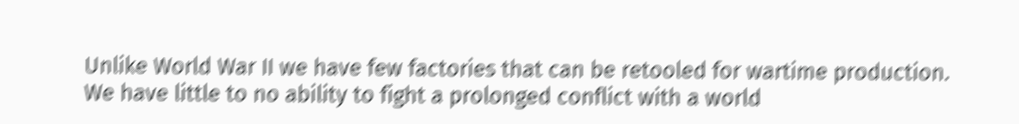Unlike World War II we have few factories that can be retooled for wartime production. We have little to no ability to fight a prolonged conflict with a world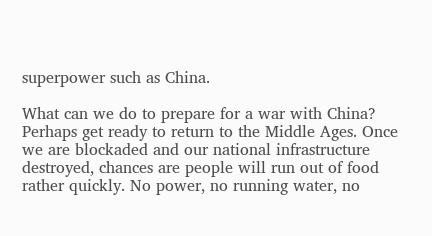superpower such as China.

What can we do to prepare for a war with China? Perhaps get ready to return to the Middle Ages. Once we are blockaded and our national infrastructure destroyed, chances are people will run out of food rather quickly. No power, no running water, no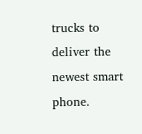trucks to deliver the newest smart phone.